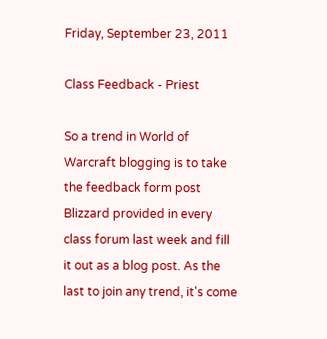Friday, September 23, 2011

Class Feedback - Priest

So a trend in World of Warcraft blogging is to take the feedback form post Blizzard provided in every class forum last week and fill it out as a blog post. As the last to join any trend, it's come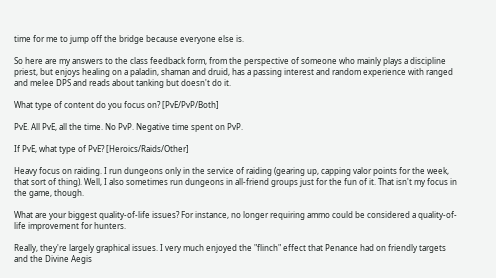time for me to jump off the bridge because everyone else is.

So here are my answers to the class feedback form, from the perspective of someone who mainly plays a discipline priest, but enjoys healing on a paladin, shaman and druid, has a passing interest and random experience with ranged and melee DPS and reads about tanking but doesn't do it.

What type of content do you focus on? [PvE/PvP/Both]

PvE. All PvE, all the time. No PvP. Negative time spent on PvP.

If PvE, what type of PvE? [Heroics/Raids/Other]

Heavy focus on raiding. I run dungeons only in the service of raiding (gearing up, capping valor points for the week, that sort of thing). Well, I also sometimes run dungeons in all-friend groups just for the fun of it. That isn't my focus in the game, though.

What are your biggest quality-of-life issues? For instance, no longer requiring ammo could be considered a quality-of-life improvement for hunters.

Really, they're largely graphical issues. I very much enjoyed the "flinch" effect that Penance had on friendly targets and the Divine Aegis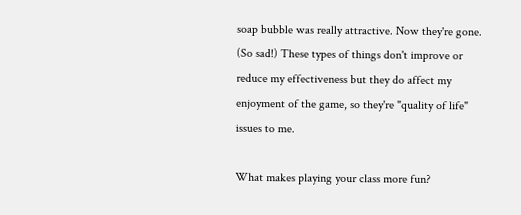soap bubble was really attractive. Now they're gone. (So sad!) These types of things don't improve or reduce my effectiveness but they do affect my enjoyment of the game, so they're "quality of life" issues to me.

What makes playing your class more fun?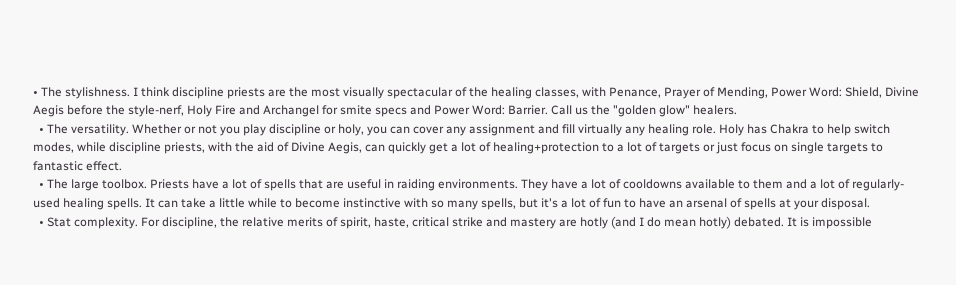• The stylishness. I think discipline priests are the most visually spectacular of the healing classes, with Penance, Prayer of Mending, Power Word: Shield, Divine Aegis before the style-nerf, Holy Fire and Archangel for smite specs and Power Word: Barrier. Call us the "golden glow" healers.
  • The versatility. Whether or not you play discipline or holy, you can cover any assignment and fill virtually any healing role. Holy has Chakra to help switch modes, while discipline priests, with the aid of Divine Aegis, can quickly get a lot of healing+protection to a lot of targets or just focus on single targets to fantastic effect.
  • The large toolbox. Priests have a lot of spells that are useful in raiding environments. They have a lot of cooldowns available to them and a lot of regularly-used healing spells. It can take a little while to become instinctive with so many spells, but it's a lot of fun to have an arsenal of spells at your disposal.
  • Stat complexity. For discipline, the relative merits of spirit, haste, critical strike and mastery are hotly (and I do mean hotly) debated. It is impossible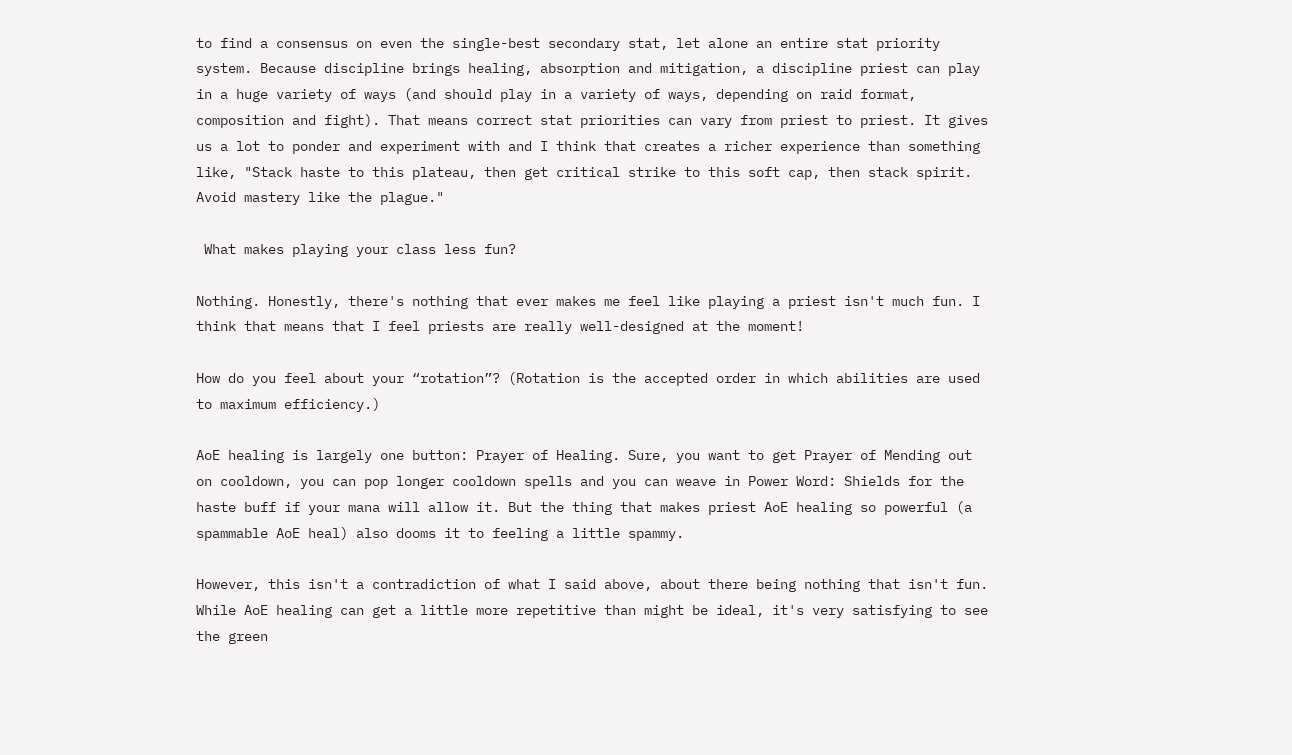to find a consensus on even the single-best secondary stat, let alone an entire stat priority system. Because discipline brings healing, absorption and mitigation, a discipline priest can play in a huge variety of ways (and should play in a variety of ways, depending on raid format, composition and fight). That means correct stat priorities can vary from priest to priest. It gives us a lot to ponder and experiment with and I think that creates a richer experience than something like, "Stack haste to this plateau, then get critical strike to this soft cap, then stack spirit. Avoid mastery like the plague."

 What makes playing your class less fun?

Nothing. Honestly, there's nothing that ever makes me feel like playing a priest isn't much fun. I think that means that I feel priests are really well-designed at the moment!

How do you feel about your “rotation”? (Rotation is the accepted order in which abilities are used to maximum efficiency.)

AoE healing is largely one button: Prayer of Healing. Sure, you want to get Prayer of Mending out on cooldown, you can pop longer cooldown spells and you can weave in Power Word: Shields for the haste buff if your mana will allow it. But the thing that makes priest AoE healing so powerful (a spammable AoE heal) also dooms it to feeling a little spammy.

However, this isn't a contradiction of what I said above, about there being nothing that isn't fun. While AoE healing can get a little more repetitive than might be ideal, it's very satisfying to see the green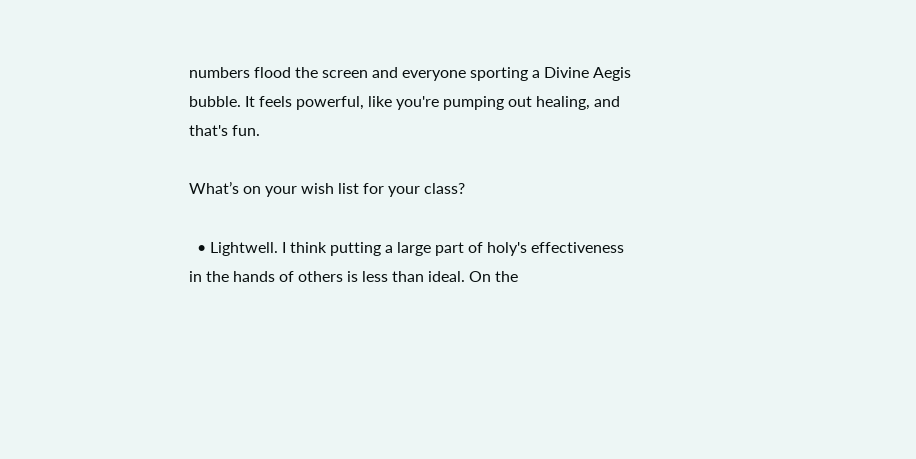numbers flood the screen and everyone sporting a Divine Aegis bubble. It feels powerful, like you're pumping out healing, and that's fun.

What’s on your wish list for your class?

  • Lightwell. I think putting a large part of holy's effectiveness in the hands of others is less than ideal. On the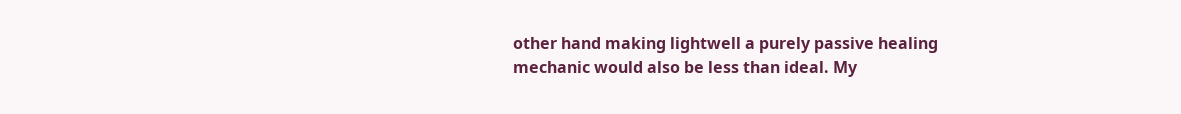other hand making lightwell a purely passive healing mechanic would also be less than ideal. My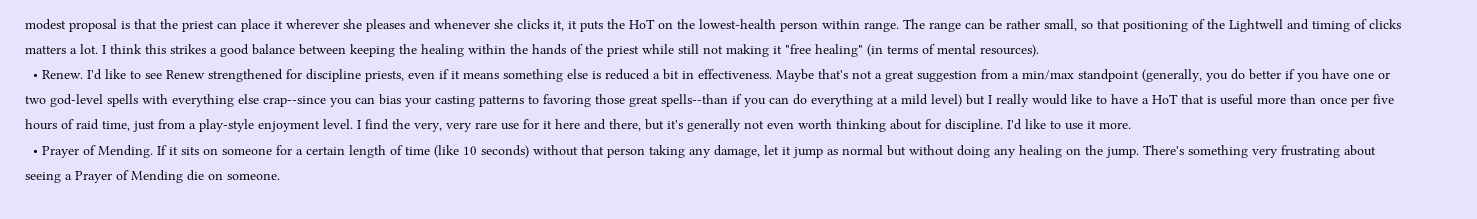modest proposal is that the priest can place it wherever she pleases and whenever she clicks it, it puts the HoT on the lowest-health person within range. The range can be rather small, so that positioning of the Lightwell and timing of clicks matters a lot. I think this strikes a good balance between keeping the healing within the hands of the priest while still not making it "free healing" (in terms of mental resources).
  • Renew. I'd like to see Renew strengthened for discipline priests, even if it means something else is reduced a bit in effectiveness. Maybe that's not a great suggestion from a min/max standpoint (generally, you do better if you have one or two god-level spells with everything else crap--since you can bias your casting patterns to favoring those great spells--than if you can do everything at a mild level) but I really would like to have a HoT that is useful more than once per five hours of raid time, just from a play-style enjoyment level. I find the very, very rare use for it here and there, but it's generally not even worth thinking about for discipline. I'd like to use it more.
  • Prayer of Mending. If it sits on someone for a certain length of time (like 10 seconds) without that person taking any damage, let it jump as normal but without doing any healing on the jump. There's something very frustrating about seeing a Prayer of Mending die on someone.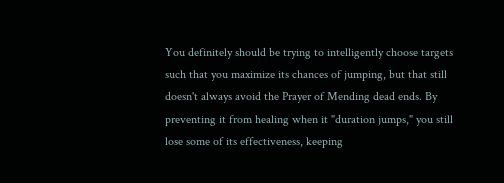You definitely should be trying to intelligently choose targets such that you maximize its chances of jumping, but that still doesn't always avoid the Prayer of Mending dead ends. By preventing it from healing when it "duration jumps," you still lose some of its effectiveness, keeping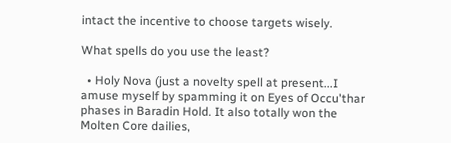intact the incentive to choose targets wisely.

What spells do you use the least?

  • Holy Nova (just a novelty spell at present...I amuse myself by spamming it on Eyes of Occu'thar phases in Baradin Hold. It also totally won the Molten Core dailies,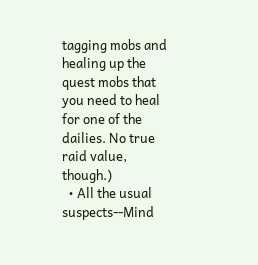tagging mobs and healing up the quest mobs that you need to heal for one of the dailies. No true raid value, though.)
  • All the usual suspects--Mind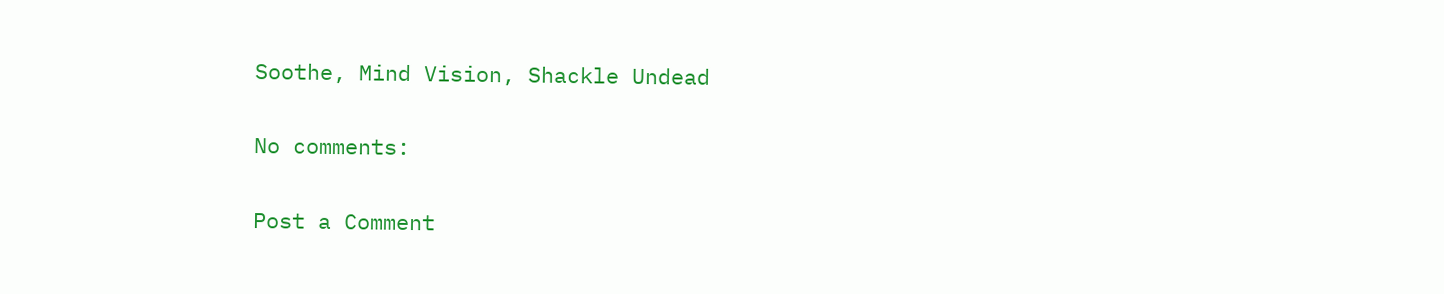Soothe, Mind Vision, Shackle Undead

No comments:

Post a Comment